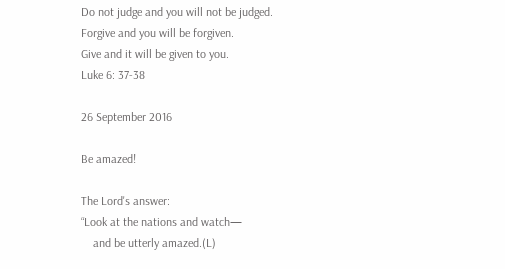Do not judge and you will not be judged.
Forgive and you will be forgiven.
Give and it will be given to you.
Luke 6: 37-38

26 September 2016

Be amazed!

The Lord's answer:
“Look at the nations and watch—
    and be utterly amazed.(L)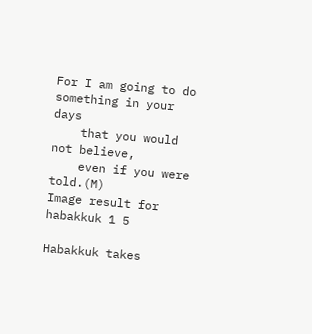For I am going to do something in your days
    that you would not believe,
    even if you were told.(M)
Image result for habakkuk 1 5

Habakkuk takes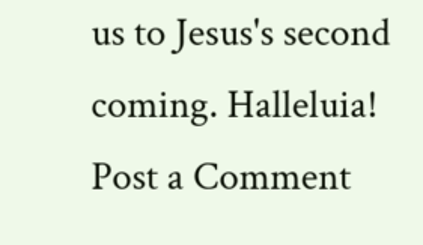us to Jesus's second coming. Halleluia!
Post a Comment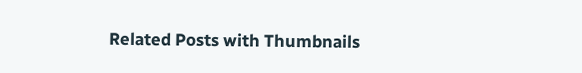Related Posts with Thumbnails